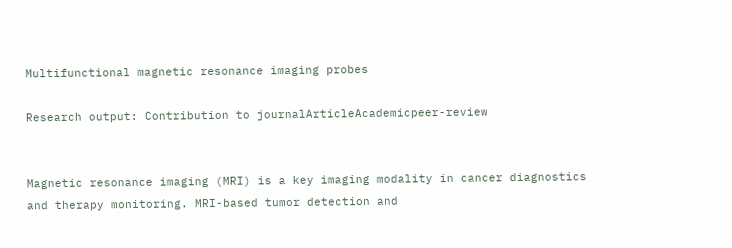Multifunctional magnetic resonance imaging probes

Research output: Contribution to journalArticleAcademicpeer-review


Magnetic resonance imaging (MRI) is a key imaging modality in cancer diagnostics and therapy monitoring. MRI-based tumor detection and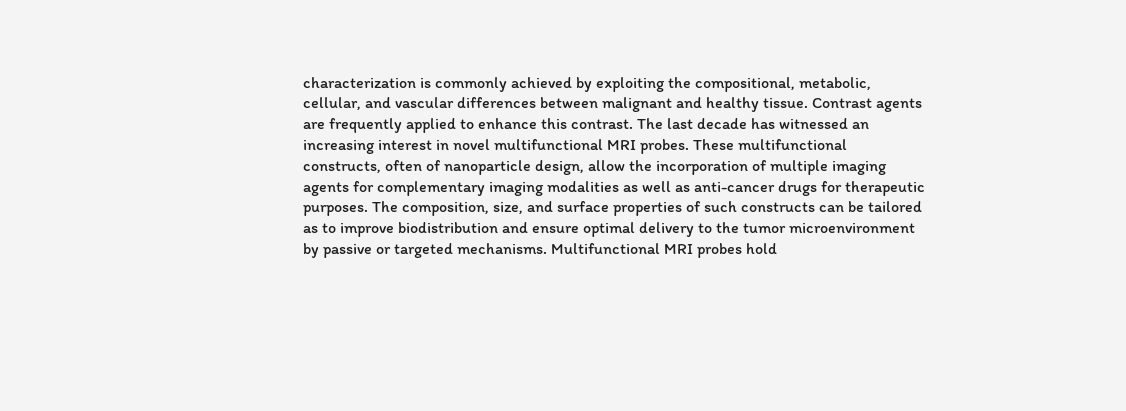characterization is commonly achieved by exploiting the compositional, metabolic, cellular, and vascular differences between malignant and healthy tissue. Contrast agents are frequently applied to enhance this contrast. The last decade has witnessed an increasing interest in novel multifunctional MRI probes. These multifunctional constructs, often of nanoparticle design, allow the incorporation of multiple imaging agents for complementary imaging modalities as well as anti-cancer drugs for therapeutic purposes. The composition, size, and surface properties of such constructs can be tailored as to improve biodistribution and ensure optimal delivery to the tumor microenvironment by passive or targeted mechanisms. Multifunctional MRI probes hold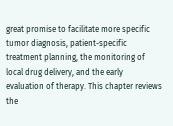great promise to facilitate more specific tumor diagnosis, patient-specific treatment planning, the monitoring of local drug delivery, and the early evaluation of therapy. This chapter reviews the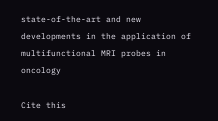state-of-the-art and new developments in the application of multifunctional MRI probes in oncology

Cite this